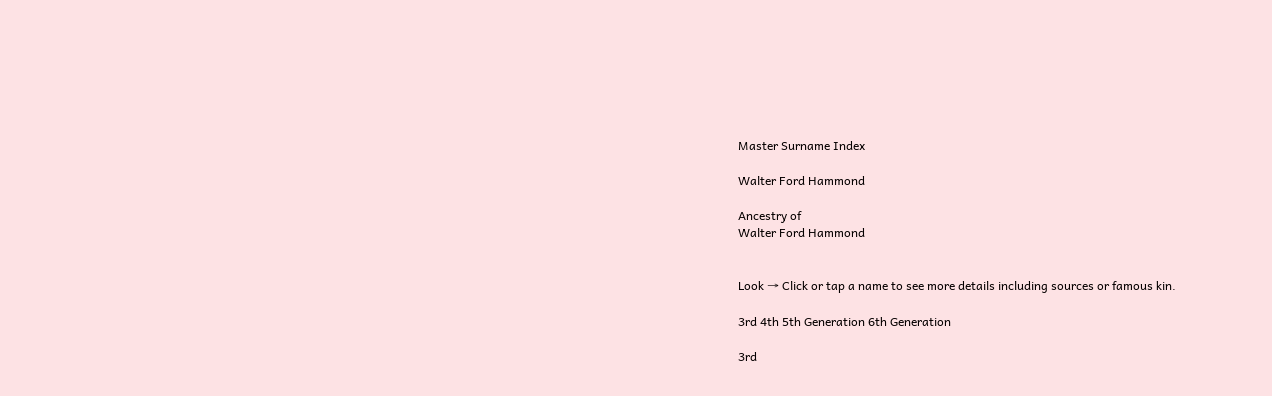Master Surname Index

Walter Ford Hammond

Ancestry of
Walter Ford Hammond


Look → Click or tap a name to see more details including sources or famous kin.

3rd 4th 5th Generation 6th Generation

3rd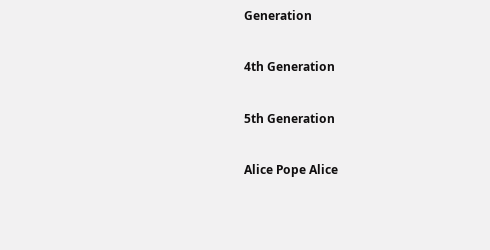Generation

4th Generation

5th Generation

Alice Pope Alice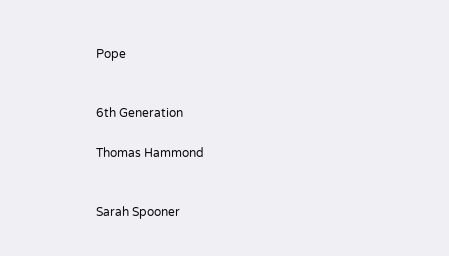Pope


6th Generation

Thomas Hammond


Sarah Spooner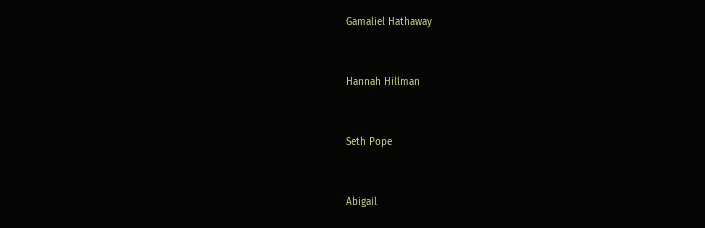Gamaliel Hathaway


Hannah Hillman


Seth Pope


Abigail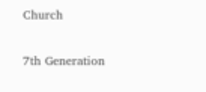Church


7th Generation